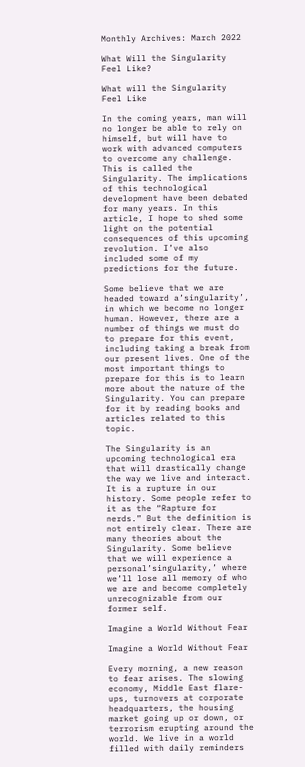Monthly Archives: March 2022

What Will the Singularity Feel Like?

What will the Singularity Feel Like

In the coming years, man will no longer be able to rely on himself, but will have to work with advanced computers to overcome any challenge. This is called the Singularity. The implications of this technological development have been debated for many years. In this article, I hope to shed some light on the potential consequences of this upcoming revolution. I’ve also included some of my predictions for the future.

Some believe that we are headed toward a’singularity’, in which we become no longer human. However, there are a number of things we must do to prepare for this event, including taking a break from our present lives. One of the most important things to prepare for this is to learn more about the nature of the Singularity. You can prepare for it by reading books and articles related to this topic.

The Singularity is an upcoming technological era that will drastically change the way we live and interact. It is a rupture in our history. Some people refer to it as the “Rapture for nerds.” But the definition is not entirely clear. There are many theories about the Singularity. Some believe that we will experience a personal’singularity,’ where we’ll lose all memory of who we are and become completely unrecognizable from our former self.

Imagine a World Without Fear

Imagine a World Without Fear

Every morning, a new reason to fear arises. The slowing economy, Middle East flare-ups, turnovers at corporate headquarters, the housing market going up or down, or terrorism erupting around the world. We live in a world filled with daily reminders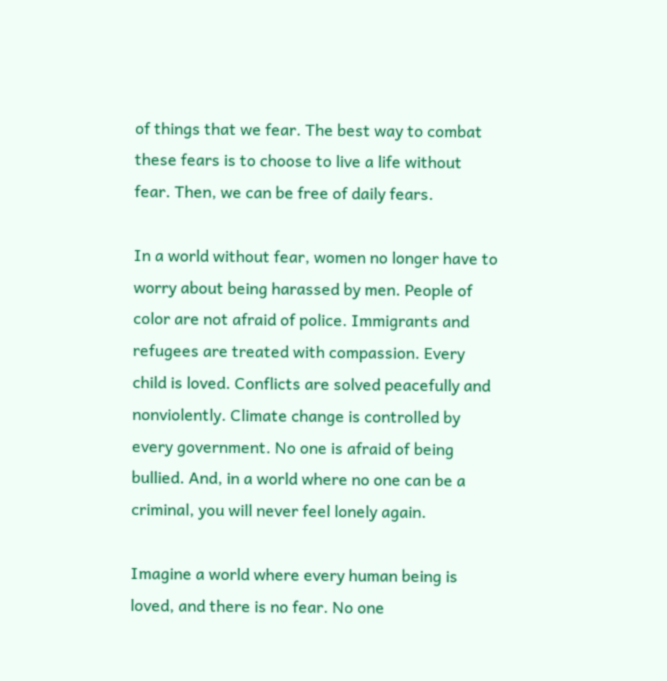of things that we fear. The best way to combat these fears is to choose to live a life without fear. Then, we can be free of daily fears.

In a world without fear, women no longer have to worry about being harassed by men. People of color are not afraid of police. Immigrants and refugees are treated with compassion. Every child is loved. Conflicts are solved peacefully and nonviolently. Climate change is controlled by every government. No one is afraid of being bullied. And, in a world where no one can be a criminal, you will never feel lonely again.

Imagine a world where every human being is loved, and there is no fear. No one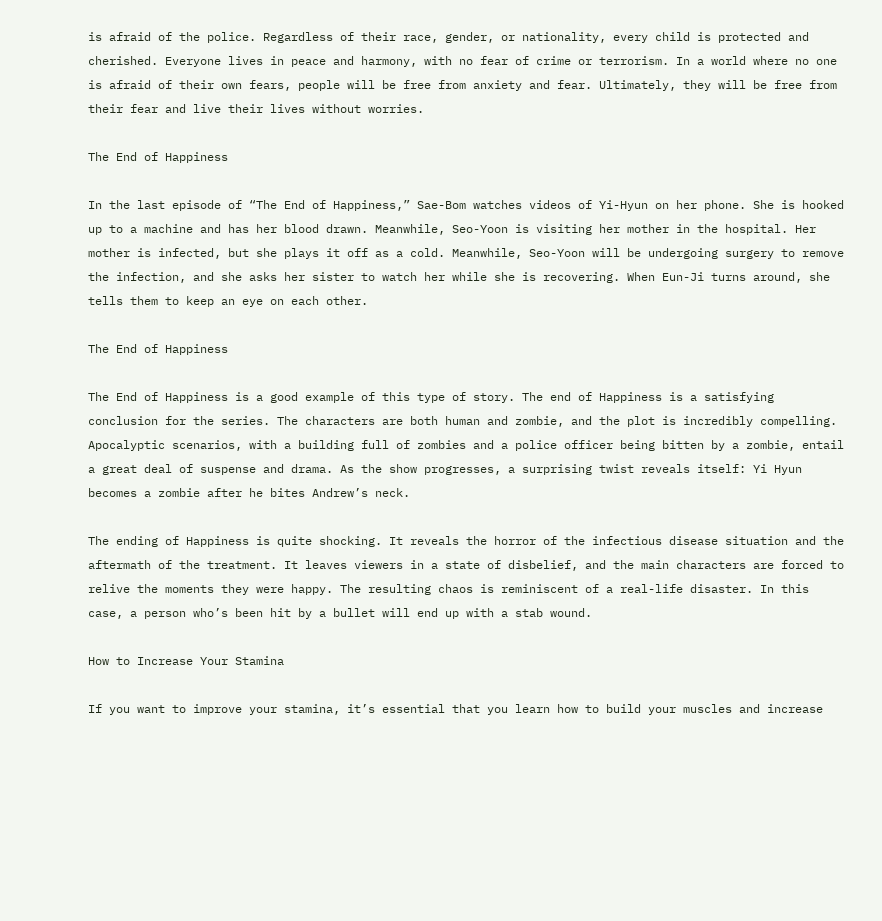is afraid of the police. Regardless of their race, gender, or nationality, every child is protected and cherished. Everyone lives in peace and harmony, with no fear of crime or terrorism. In a world where no one is afraid of their own fears, people will be free from anxiety and fear. Ultimately, they will be free from their fear and live their lives without worries.

The End of Happiness

In the last episode of “The End of Happiness,” Sae-Bom watches videos of Yi-Hyun on her phone. She is hooked up to a machine and has her blood drawn. Meanwhile, Seo-Yoon is visiting her mother in the hospital. Her mother is infected, but she plays it off as a cold. Meanwhile, Seo-Yoon will be undergoing surgery to remove the infection, and she asks her sister to watch her while she is recovering. When Eun-Ji turns around, she tells them to keep an eye on each other.

The End of Happiness

The End of Happiness is a good example of this type of story. The end of Happiness is a satisfying conclusion for the series. The characters are both human and zombie, and the plot is incredibly compelling. Apocalyptic scenarios, with a building full of zombies and a police officer being bitten by a zombie, entail a great deal of suspense and drama. As the show progresses, a surprising twist reveals itself: Yi Hyun becomes a zombie after he bites Andrew’s neck.

The ending of Happiness is quite shocking. It reveals the horror of the infectious disease situation and the aftermath of the treatment. It leaves viewers in a state of disbelief, and the main characters are forced to relive the moments they were happy. The resulting chaos is reminiscent of a real-life disaster. In this case, a person who’s been hit by a bullet will end up with a stab wound.

How to Increase Your Stamina

If you want to improve your stamina, it’s essential that you learn how to build your muscles and increase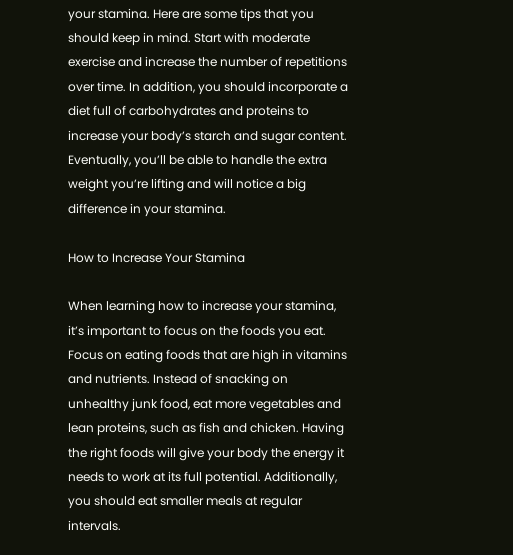your stamina. Here are some tips that you should keep in mind. Start with moderate exercise and increase the number of repetitions over time. In addition, you should incorporate a diet full of carbohydrates and proteins to increase your body’s starch and sugar content. Eventually, you’ll be able to handle the extra weight you’re lifting and will notice a big difference in your stamina.

How to Increase Your Stamina

When learning how to increase your stamina, it’s important to focus on the foods you eat. Focus on eating foods that are high in vitamins and nutrients. Instead of snacking on unhealthy junk food, eat more vegetables and lean proteins, such as fish and chicken. Having the right foods will give your body the energy it needs to work at its full potential. Additionally, you should eat smaller meals at regular intervals.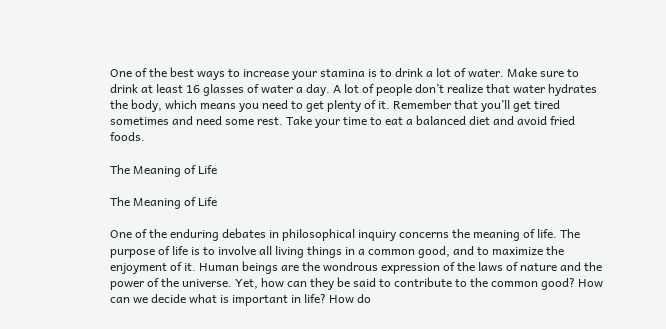One of the best ways to increase your stamina is to drink a lot of water. Make sure to drink at least 16 glasses of water a day. A lot of people don’t realize that water hydrates the body, which means you need to get plenty of it. Remember that you’ll get tired sometimes and need some rest. Take your time to eat a balanced diet and avoid fried foods.

The Meaning of Life

The Meaning of Life

One of the enduring debates in philosophical inquiry concerns the meaning of life. The purpose of life is to involve all living things in a common good, and to maximize the enjoyment of it. Human beings are the wondrous expression of the laws of nature and the power of the universe. Yet, how can they be said to contribute to the common good? How can we decide what is important in life? How do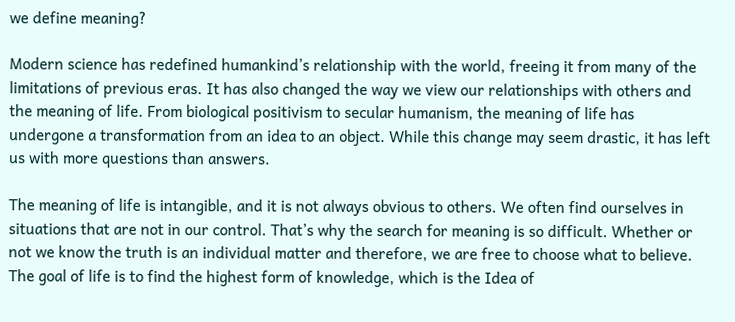we define meaning?

Modern science has redefined humankind’s relationship with the world, freeing it from many of the limitations of previous eras. It has also changed the way we view our relationships with others and the meaning of life. From biological positivism to secular humanism, the meaning of life has undergone a transformation from an idea to an object. While this change may seem drastic, it has left us with more questions than answers.

The meaning of life is intangible, and it is not always obvious to others. We often find ourselves in situations that are not in our control. That’s why the search for meaning is so difficult. Whether or not we know the truth is an individual matter and therefore, we are free to choose what to believe. The goal of life is to find the highest form of knowledge, which is the Idea of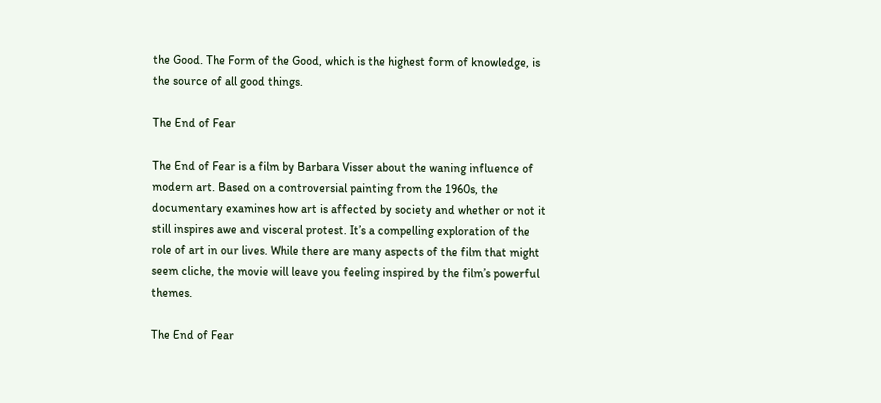the Good. The Form of the Good, which is the highest form of knowledge, is the source of all good things.

The End of Fear

The End of Fear is a film by Barbara Visser about the waning influence of modern art. Based on a controversial painting from the 1960s, the documentary examines how art is affected by society and whether or not it still inspires awe and visceral protest. It’s a compelling exploration of the role of art in our lives. While there are many aspects of the film that might seem cliche, the movie will leave you feeling inspired by the film’s powerful themes.

The End of Fear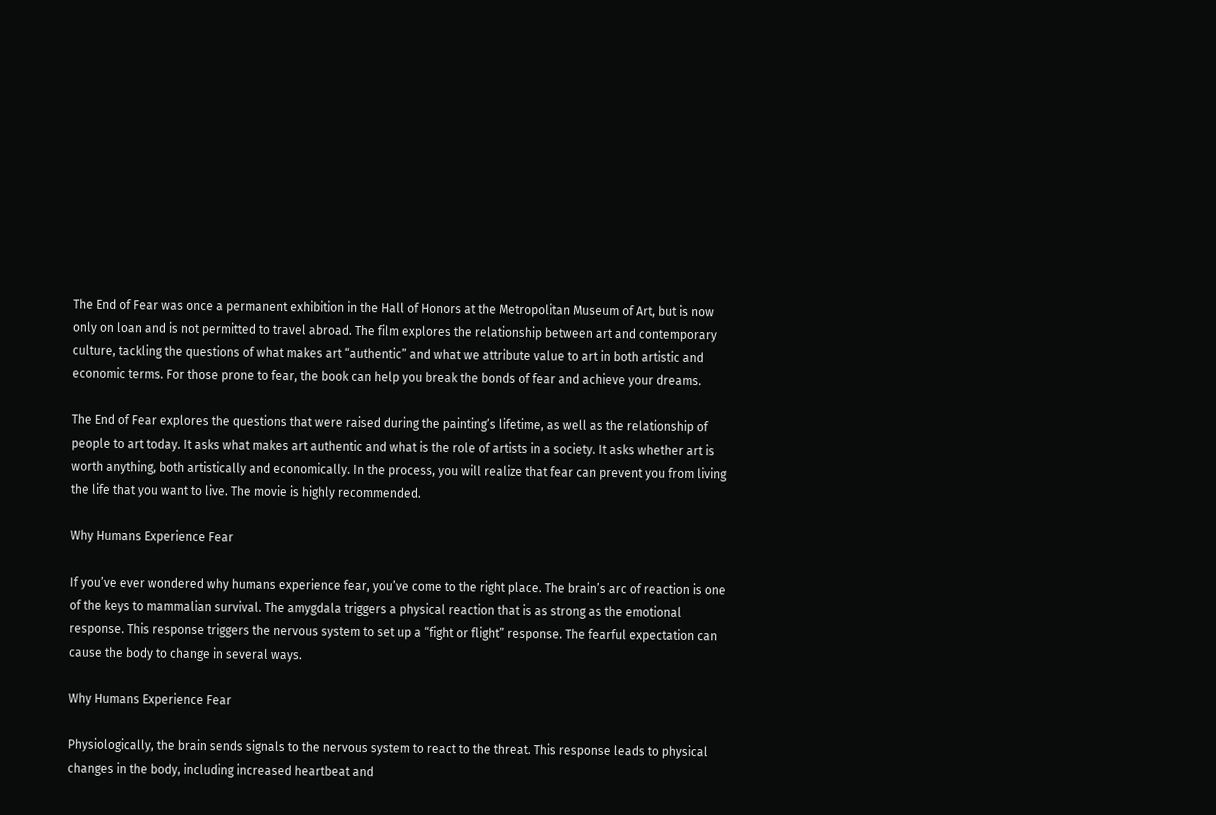The End of Fear was once a permanent exhibition in the Hall of Honors at the Metropolitan Museum of Art, but is now only on loan and is not permitted to travel abroad. The film explores the relationship between art and contemporary culture, tackling the questions of what makes art “authentic” and what we attribute value to art in both artistic and economic terms. For those prone to fear, the book can help you break the bonds of fear and achieve your dreams.

The End of Fear explores the questions that were raised during the painting’s lifetime, as well as the relationship of people to art today. It asks what makes art authentic and what is the role of artists in a society. It asks whether art is worth anything, both artistically and economically. In the process, you will realize that fear can prevent you from living the life that you want to live. The movie is highly recommended.

Why Humans Experience Fear

If you’ve ever wondered why humans experience fear, you’ve come to the right place. The brain’s arc of reaction is one of the keys to mammalian survival. The amygdala triggers a physical reaction that is as strong as the emotional response. This response triggers the nervous system to set up a “fight or flight” response. The fearful expectation can cause the body to change in several ways.

Why Humans Experience Fear

Physiologically, the brain sends signals to the nervous system to react to the threat. This response leads to physical changes in the body, including increased heartbeat and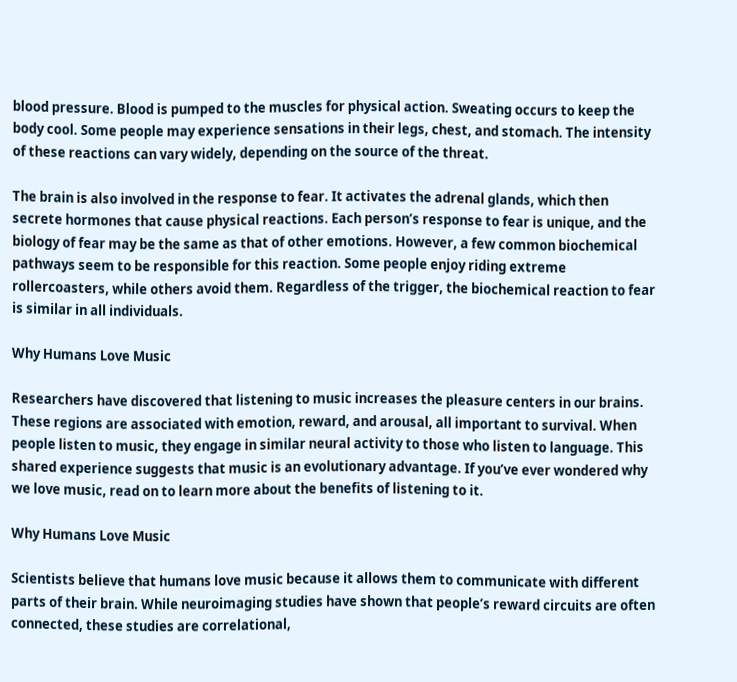blood pressure. Blood is pumped to the muscles for physical action. Sweating occurs to keep the body cool. Some people may experience sensations in their legs, chest, and stomach. The intensity of these reactions can vary widely, depending on the source of the threat.

The brain is also involved in the response to fear. It activates the adrenal glands, which then secrete hormones that cause physical reactions. Each person’s response to fear is unique, and the biology of fear may be the same as that of other emotions. However, a few common biochemical pathways seem to be responsible for this reaction. Some people enjoy riding extreme rollercoasters, while others avoid them. Regardless of the trigger, the biochemical reaction to fear is similar in all individuals.

Why Humans Love Music

Researchers have discovered that listening to music increases the pleasure centers in our brains. These regions are associated with emotion, reward, and arousal, all important to survival. When people listen to music, they engage in similar neural activity to those who listen to language. This shared experience suggests that music is an evolutionary advantage. If you’ve ever wondered why we love music, read on to learn more about the benefits of listening to it.

Why Humans Love Music

Scientists believe that humans love music because it allows them to communicate with different parts of their brain. While neuroimaging studies have shown that people’s reward circuits are often connected, these studies are correlational,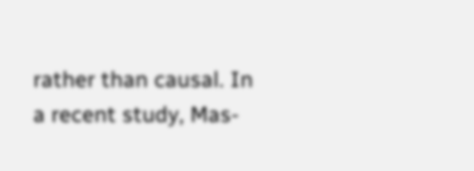rather than causal. In a recent study, Mas-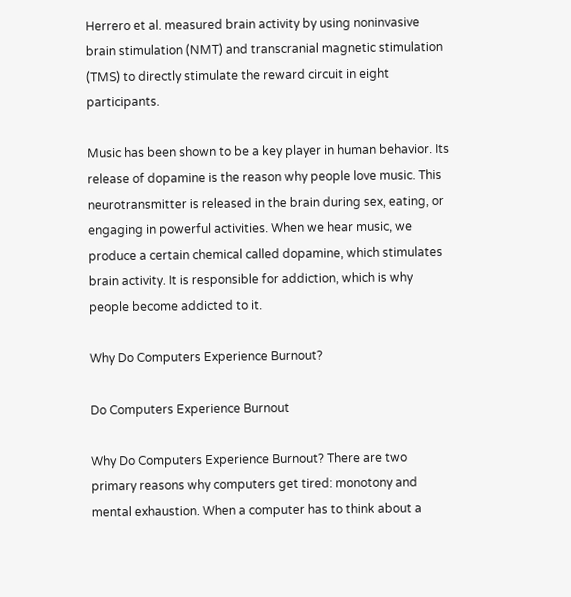Herrero et al. measured brain activity by using noninvasive brain stimulation (NMT) and transcranial magnetic stimulation (TMS) to directly stimulate the reward circuit in eight participants.

Music has been shown to be a key player in human behavior. Its release of dopamine is the reason why people love music. This neurotransmitter is released in the brain during sex, eating, or engaging in powerful activities. When we hear music, we produce a certain chemical called dopamine, which stimulates brain activity. It is responsible for addiction, which is why people become addicted to it.

Why Do Computers Experience Burnout?

Do Computers Experience Burnout

Why Do Computers Experience Burnout? There are two primary reasons why computers get tired: monotony and mental exhaustion. When a computer has to think about a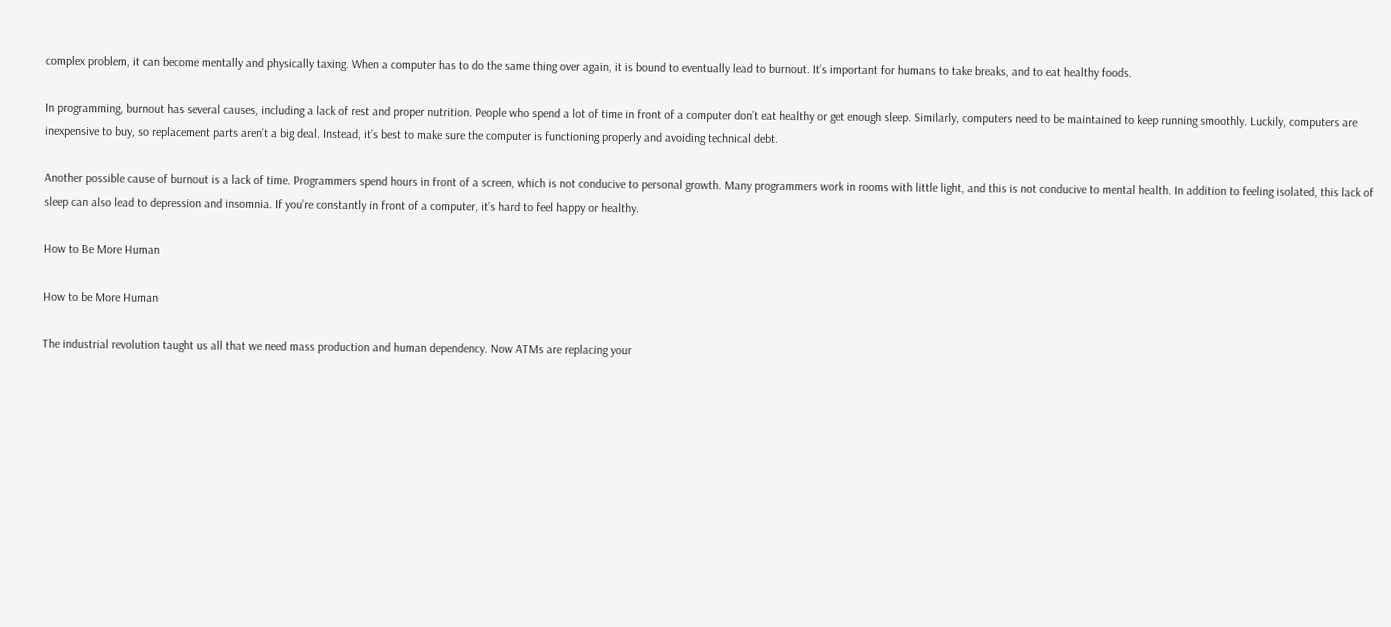complex problem, it can become mentally and physically taxing. When a computer has to do the same thing over again, it is bound to eventually lead to burnout. It’s important for humans to take breaks, and to eat healthy foods.

In programming, burnout has several causes, including a lack of rest and proper nutrition. People who spend a lot of time in front of a computer don’t eat healthy or get enough sleep. Similarly, computers need to be maintained to keep running smoothly. Luckily, computers are inexpensive to buy, so replacement parts aren’t a big deal. Instead, it’s best to make sure the computer is functioning properly and avoiding technical debt.

Another possible cause of burnout is a lack of time. Programmers spend hours in front of a screen, which is not conducive to personal growth. Many programmers work in rooms with little light, and this is not conducive to mental health. In addition to feeling isolated, this lack of sleep can also lead to depression and insomnia. If you’re constantly in front of a computer, it’s hard to feel happy or healthy.

How to Be More Human

How to be More Human

The industrial revolution taught us all that we need mass production and human dependency. Now ATMs are replacing your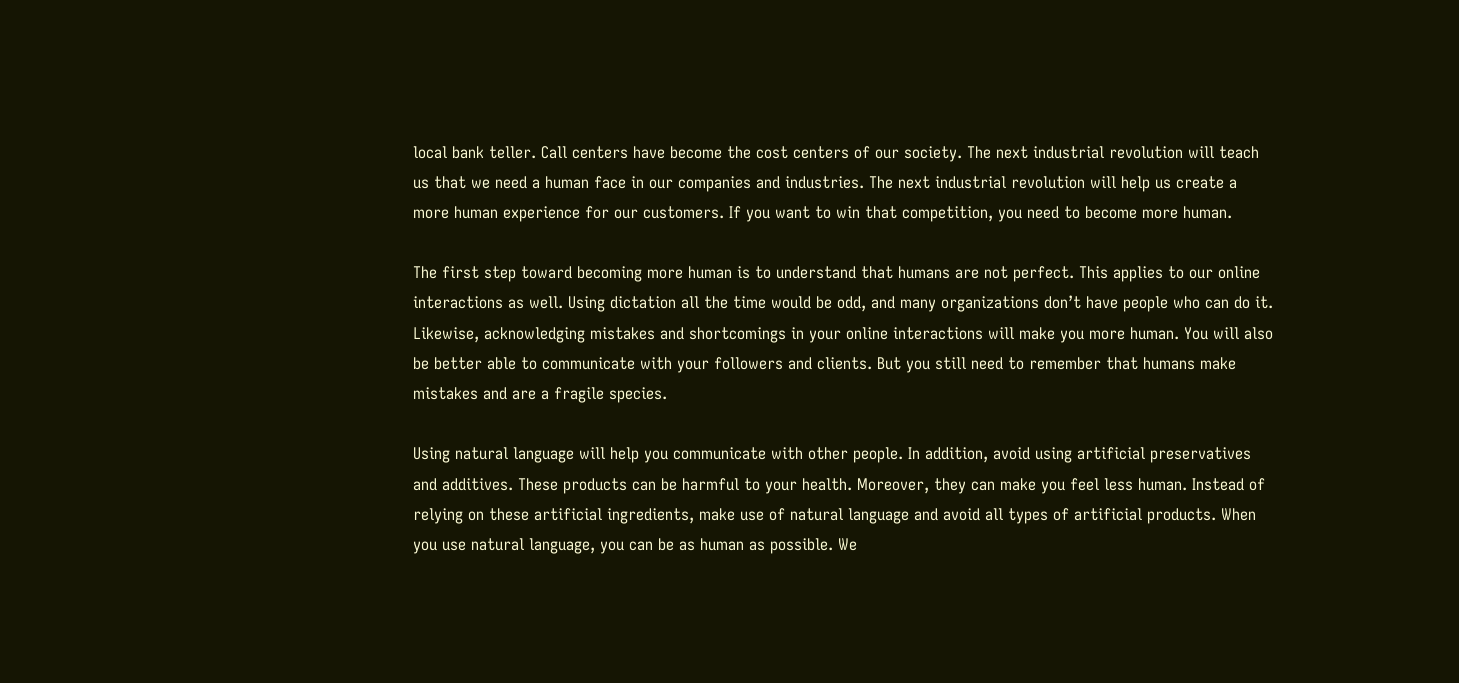local bank teller. Call centers have become the cost centers of our society. The next industrial revolution will teach us that we need a human face in our companies and industries. The next industrial revolution will help us create a more human experience for our customers. If you want to win that competition, you need to become more human.

The first step toward becoming more human is to understand that humans are not perfect. This applies to our online interactions as well. Using dictation all the time would be odd, and many organizations don’t have people who can do it. Likewise, acknowledging mistakes and shortcomings in your online interactions will make you more human. You will also be better able to communicate with your followers and clients. But you still need to remember that humans make mistakes and are a fragile species.

Using natural language will help you communicate with other people. In addition, avoid using artificial preservatives and additives. These products can be harmful to your health. Moreover, they can make you feel less human. Instead of relying on these artificial ingredients, make use of natural language and avoid all types of artificial products. When you use natural language, you can be as human as possible. We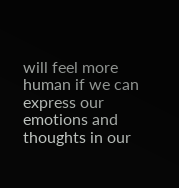will feel more human if we can express our emotions and thoughts in our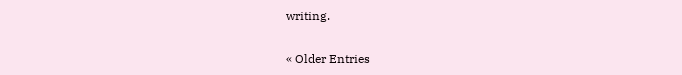writing.

« Older Entries